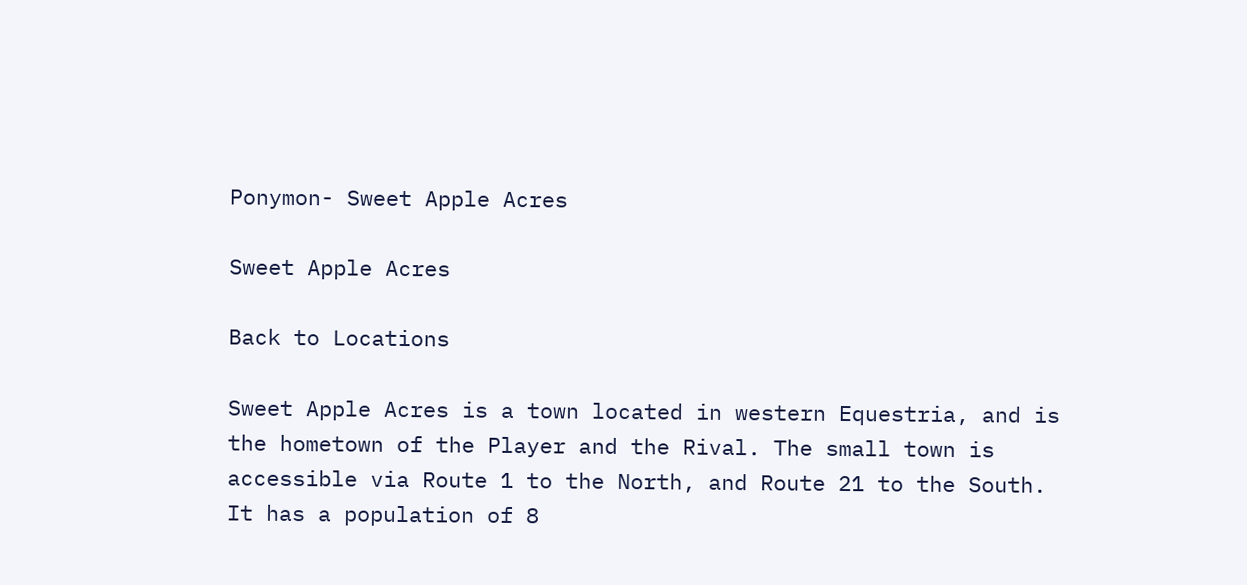Ponymon- Sweet Apple Acres

Sweet Apple Acres

Back to Locations

Sweet Apple Acres is a town located in western Equestria, and is the hometown of the Player and the Rival. The small town is accessible via Route 1 to the North, and Route 21 to the South. It has a population of 8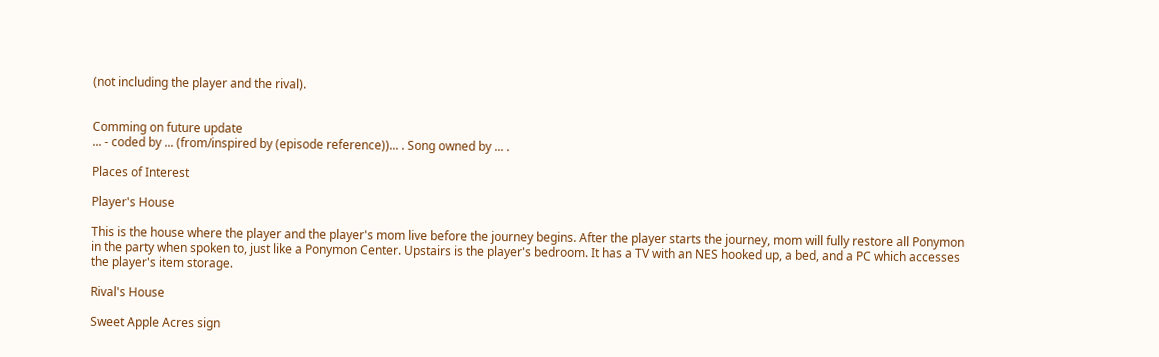(not including the player and the rival).


Comming on future update
... - coded by ... (from/inspired by (episode reference))... . Song owned by ... .

Places of Interest

Player's House

This is the house where the player and the player's mom live before the journey begins. After the player starts the journey, mom will fully restore all Ponymon in the party when spoken to, just like a Ponymon Center. Upstairs is the player's bedroom. It has a TV with an NES hooked up, a bed, and a PC which accesses the player's item storage.

Rival's House

Sweet Apple Acres sign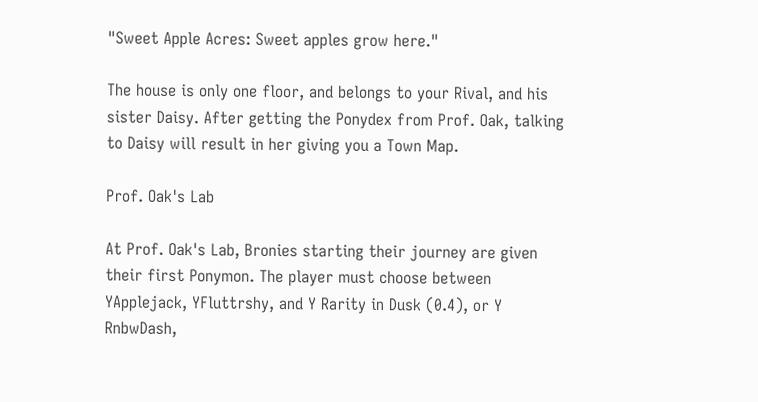"Sweet Apple Acres: Sweet apples grow here."

The house is only one floor, and belongs to your Rival, and his sister Daisy. After getting the Ponydex from Prof. Oak, talking to Daisy will result in her giving you a Town Map.

Prof. Oak's Lab

At Prof. Oak's Lab, Bronies starting their journey are given their first Ponymon. The player must choose between YApplejack, YFluttrshy, and Y Rarity in Dusk (0.4), or Y RnbwDash,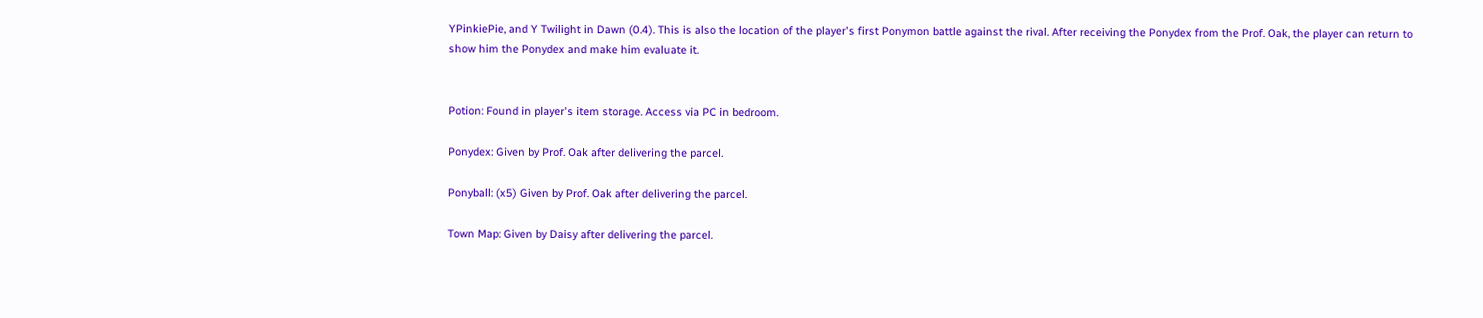YPinkiePie, and Y Twilight in Dawn (0.4). This is also the location of the player's first Ponymon battle against the rival. After receiving the Ponydex from the Prof. Oak, the player can return to show him the Ponydex and make him evaluate it.


Potion: Found in player's item storage. Access via PC in bedroom.

Ponydex: Given by Prof. Oak after delivering the parcel.

Ponyball: (x5) Given by Prof. Oak after delivering the parcel.

Town Map: Given by Daisy after delivering the parcel.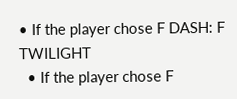• If the player chose F DASH: F TWILIGHT
  • If the player chose F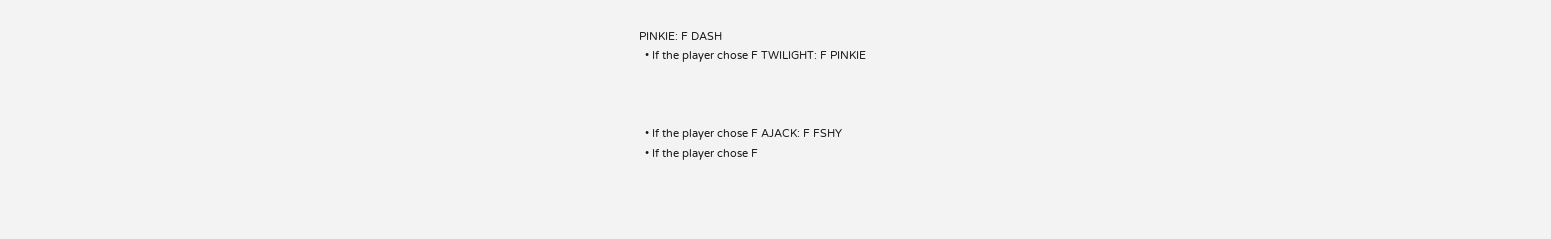PINKIE: F DASH
  • If the player chose F TWILIGHT: F PINKIE



  • If the player chose F AJACK: F FSHY
  • If the player chose F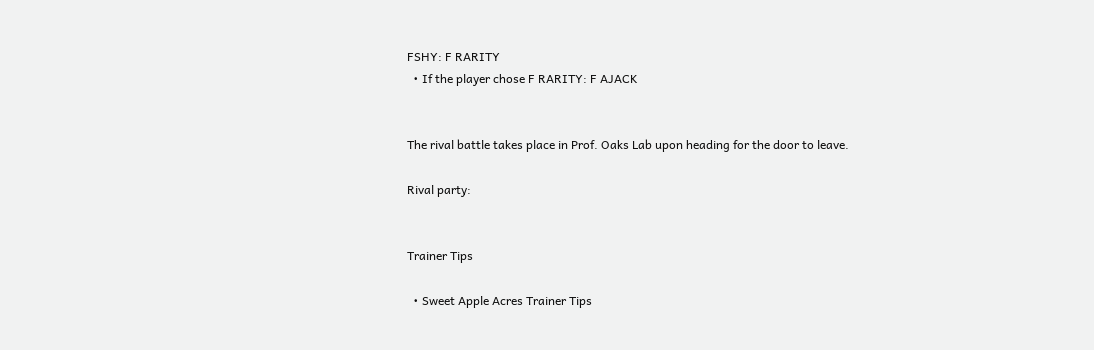FSHY: F RARITY
  • If the player chose F RARITY: F AJACK


The rival battle takes place in Prof. Oaks Lab upon heading for the door to leave.

Rival party:


Trainer Tips

  • Sweet Apple Acres Trainer Tips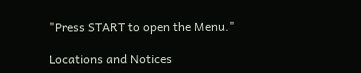"Press START to open the Menu."

Locations and Notices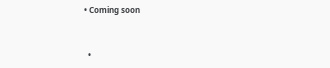• Coming soon


  •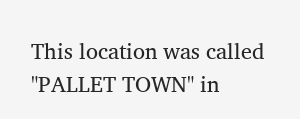This location was called "PALLET TOWN" in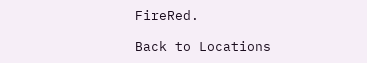FireRed.

Back to Locations